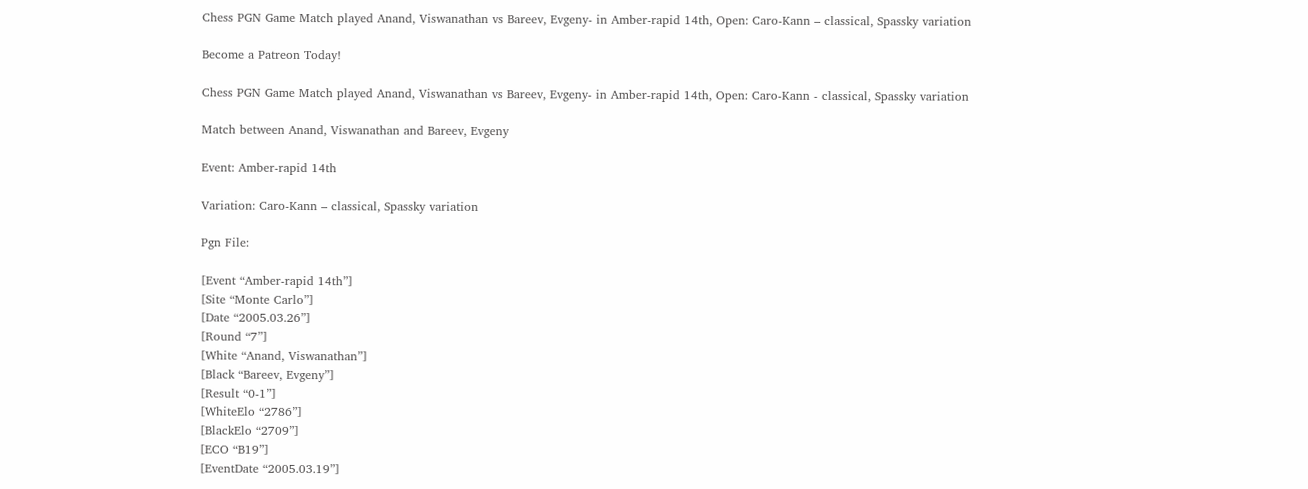Chess PGN Game Match played Anand, Viswanathan vs Bareev, Evgeny- in Amber-rapid 14th, Open: Caro-Kann – classical, Spassky variation

Become a Patreon Today!

Chess PGN Game Match played Anand, Viswanathan vs Bareev, Evgeny- in Amber-rapid 14th, Open: Caro-Kann - classical, Spassky variation

Match between Anand, Viswanathan and Bareev, Evgeny

Event: Amber-rapid 14th

Variation: Caro-Kann – classical, Spassky variation

Pgn File:

[Event “Amber-rapid 14th”]
[Site “Monte Carlo”]
[Date “2005.03.26”]
[Round “7”]
[White “Anand, Viswanathan”]
[Black “Bareev, Evgeny”]
[Result “0-1”]
[WhiteElo “2786”]
[BlackElo “2709”]
[ECO “B19”]
[EventDate “2005.03.19”]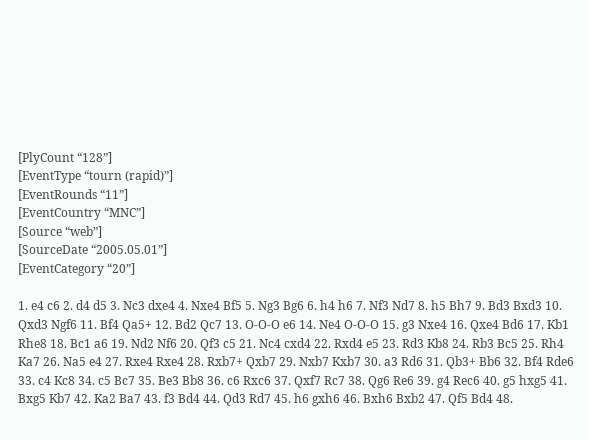[PlyCount “128”]
[EventType “tourn (rapid)”]
[EventRounds “11”]
[EventCountry “MNC”]
[Source “web”]
[SourceDate “2005.05.01”]
[EventCategory “20”]

1. e4 c6 2. d4 d5 3. Nc3 dxe4 4. Nxe4 Bf5 5. Ng3 Bg6 6. h4 h6 7. Nf3 Nd7 8. h5 Bh7 9. Bd3 Bxd3 10. Qxd3 Ngf6 11. Bf4 Qa5+ 12. Bd2 Qc7 13. O-O-O e6 14. Ne4 O-O-O 15. g3 Nxe4 16. Qxe4 Bd6 17. Kb1 Rhe8 18. Bc1 a6 19. Nd2 Nf6 20. Qf3 c5 21. Nc4 cxd4 22. Rxd4 e5 23. Rd3 Kb8 24. Rb3 Bc5 25. Rh4 Ka7 26. Na5 e4 27. Rxe4 Rxe4 28. Rxb7+ Qxb7 29. Nxb7 Kxb7 30. a3 Rd6 31. Qb3+ Bb6 32. Bf4 Rde6 33. c4 Kc8 34. c5 Bc7 35. Be3 Bb8 36. c6 Rxc6 37. Qxf7 Rc7 38. Qg6 Re6 39. g4 Rec6 40. g5 hxg5 41. Bxg5 Kb7 42. Ka2 Ba7 43. f3 Bd4 44. Qd3 Rd7 45. h6 gxh6 46. Bxh6 Bxb2 47. Qf5 Bd4 48.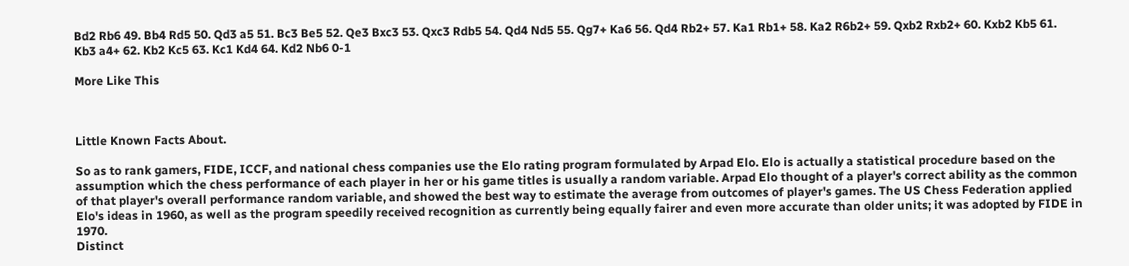Bd2 Rb6 49. Bb4 Rd5 50. Qd3 a5 51. Bc3 Be5 52. Qe3 Bxc3 53. Qxc3 Rdb5 54. Qd4 Nd5 55. Qg7+ Ka6 56. Qd4 Rb2+ 57. Ka1 Rb1+ 58. Ka2 R6b2+ 59. Qxb2 Rxb2+ 60. Kxb2 Kb5 61. Kb3 a4+ 62. Kb2 Kc5 63. Kc1 Kd4 64. Kd2 Nb6 0-1

More Like This



Little Known Facts About.

So as to rank gamers, FIDE, ICCF, and national chess companies use the Elo rating program formulated by Arpad Elo. Elo is actually a statistical procedure based on the assumption which the chess performance of each player in her or his game titles is usually a random variable. Arpad Elo thought of a player's correct ability as the common of that player's overall performance random variable, and showed the best way to estimate the average from outcomes of player's games. The US Chess Federation applied Elo's ideas in 1960, as well as the program speedily received recognition as currently being equally fairer and even more accurate than older units; it was adopted by FIDE in 1970.
Distinct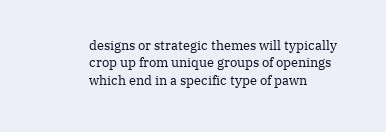designs or strategic themes will typically crop up from unique groups of openings which end in a specific type of pawn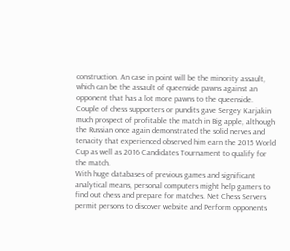construction. An case in point will be the minority assault, which can be the assault of queenside pawns against an opponent that has a lot more pawns to the queenside.
Couple of chess supporters or pundits gave Sergey Karjakin much prospect of profitable the match in Big apple, although the Russian once again demonstrated the solid nerves and tenacity that experienced observed him earn the 2015 World Cup as well as 2016 Candidates Tournament to qualify for the match.
With huge databases of previous games and significant analytical means, personal computers might help gamers to find out chess and prepare for matches. Net Chess Servers permit persons to discover website and Perform opponents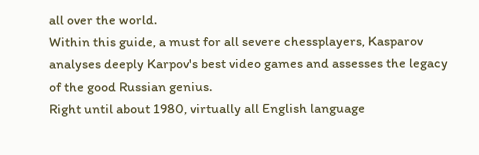all over the world.
Within this guide, a must for all severe chessplayers, Kasparov analyses deeply Karpov's best video games and assesses the legacy of the good Russian genius.
Right until about 1980, virtually all English language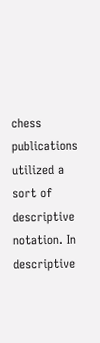chess publications utilized a sort of descriptive notation. In descriptive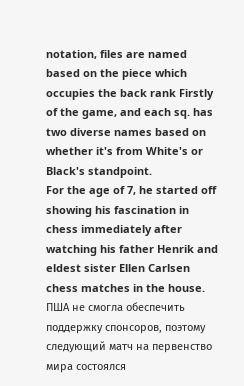notation, files are named based on the piece which occupies the back rank Firstly of the game, and each sq. has two diverse names based on whether it's from White's or Black's standpoint.
For the age of 7, he started off showing his fascination in chess immediately after watching his father Henrik and eldest sister Ellen Carlsen chess matches in the house.
ПША не смогла обеспечить поддержку спонсоров, поэтому следующий матч на первенство мира состоялся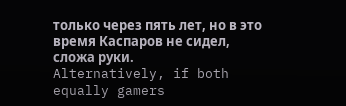только через пять лет, но в это время Каспаров не сидел, сложа руки.
Alternatively, if both equally gamers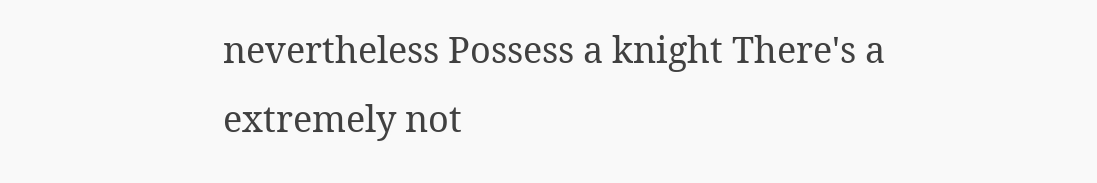nevertheless Possess a knight There's a extremely not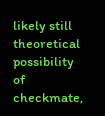likely still theoretical possibility of checkmate,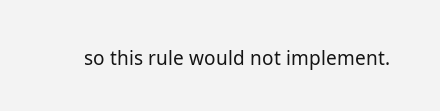so this rule would not implement.